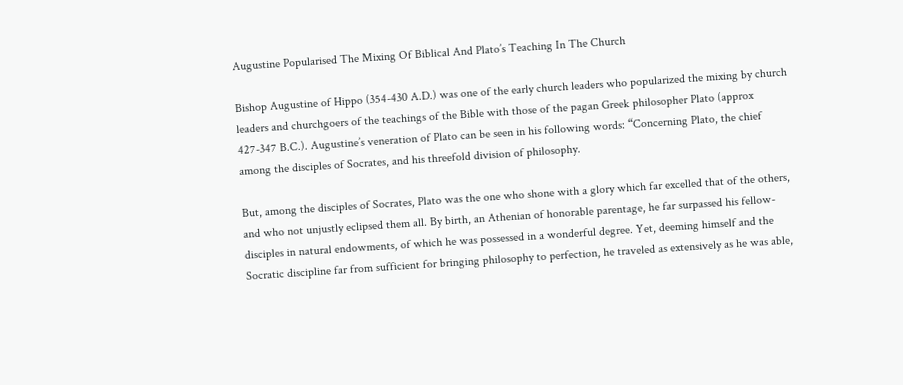Augustine Popularised The Mixing Of Biblical And Plato’s Teaching In The Church

Bishop Augustine of Hippo (354-430 A.D.) was one of the early church leaders who popularized the mixing by church leaders and churchgoers of the teachings of the Bible with those of the pagan Greek philosopher Plato (approx 427-347 B.C.). Augustine’s veneration of Plato can be seen in his following words: “Concerning Plato, the chief among the disciples of Socrates, and his threefold division of philosophy.

But, among the disciples of Socrates, Plato was the one who shone with a glory which far excelled that of the others, and who not unjustly eclipsed them all. By birth, an Athenian of honorable parentage, he far surpassed his fellow-disciples in natural endowments, of which he was possessed in a wonderful degree. Yet, deeming himself and the Socratic discipline far from sufficient for bringing philosophy to perfection, he traveled as extensively as he was able,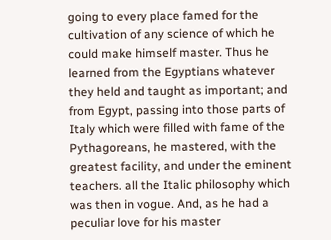going to every place famed for the cultivation of any science of which he could make himself master. Thus he learned from the Egyptians whatever they held and taught as important; and from Egypt, passing into those parts of Italy which were filled with fame of the Pythagoreans, he mastered, with the greatest facility, and under the eminent teachers. all the Italic philosophy which was then in vogue. And, as he had a peculiar love for his master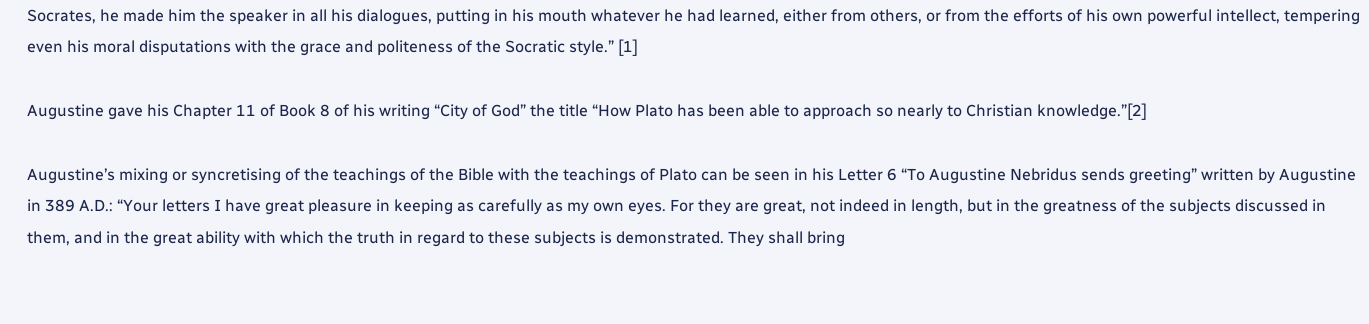Socrates, he made him the speaker in all his dialogues, putting in his mouth whatever he had learned, either from others, or from the efforts of his own powerful intellect, tempering even his moral disputations with the grace and politeness of the Socratic style.” [1]

Augustine gave his Chapter 11 of Book 8 of his writing “City of God” the title “How Plato has been able to approach so nearly to Christian knowledge.”[2]

Augustine’s mixing or syncretising of the teachings of the Bible with the teachings of Plato can be seen in his Letter 6 “To Augustine Nebridus sends greeting” written by Augustine in 389 A.D.: “Your letters I have great pleasure in keeping as carefully as my own eyes. For they are great, not indeed in length, but in the greatness of the subjects discussed in them, and in the great ability with which the truth in regard to these subjects is demonstrated. They shall bring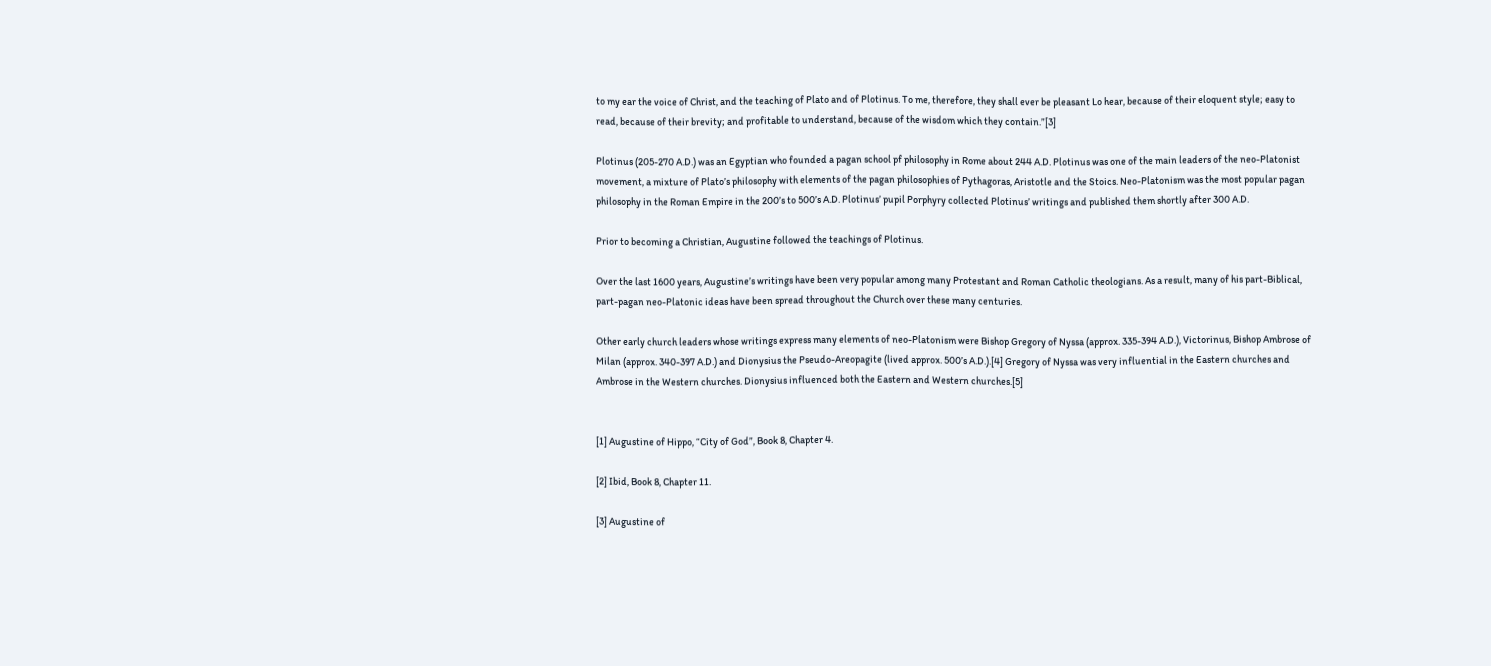to my ear the voice of Christ, and the teaching of Plato and of Plotinus. To me, therefore, they shall ever be pleasant Lo hear, because of their eloquent style; easy to read, because of their brevity; and profitable to understand, because of the wisdom which they contain.”[3]

Plotinus (205-270 A.D.) was an Egyptian who founded a pagan school pf philosophy in Rome about 244 A.D. Plotinus was one of the main leaders of the neo-Platonist movement, a mixture of Plato’s philosophy with elements of the pagan philosophies of Pythagoras, Aristotle and the Stoics. Neo-Platonism was the most popular pagan philosophy in the Roman Empire in the 200’s to 500’s A.D. Plotinus’ pupil Porphyry collected Plotinus’ writings and published them shortly after 300 A.D.

Prior to becoming a Christian, Augustine followed the teachings of Plotinus.

Over the last 1600 years, Augustine’s writings have been very popular among many Protestant and Roman Catholic theologians. As a result, many of his part-Biblical, part-pagan neo-Platonic ideas have been spread throughout the Church over these many centuries.

Other early church leaders whose writings express many elements of neo-Platonism were Bishop Gregory of Nyssa (approx. 335-394 A.D.), Victorinus, Bishop Ambrose of Milan (approx. 340-397 A.D.) and Dionysius the Pseudo-Areopagite (lived approx. 500’s A.D.).[4] Gregory of Nyssa was very influential in the Eastern churches and Ambrose in the Western churches. Dionysius influenced both the Eastern and Western churches.[5]


[1] Augustine of Hippo, “City of God”, Book 8, Chapter 4.

[2] Ibid, Book 8, Chapter 11.

[3] Augustine of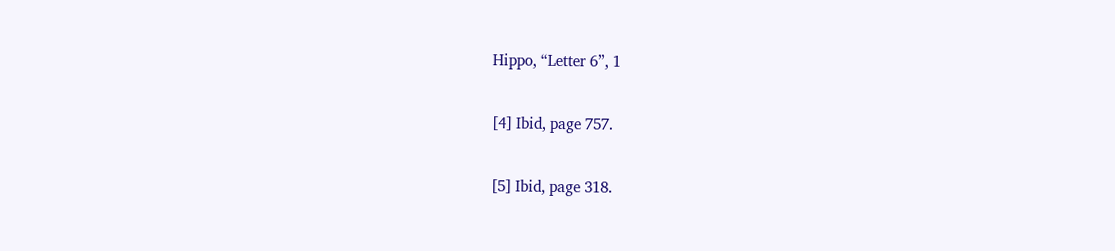Hippo, “Letter 6”, 1

[4] Ibid, page 757.

[5] Ibid, page 318.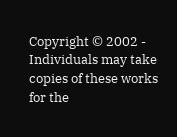Copyright © 2002 -
Individuals may take copies of these works for the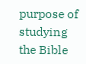purpose of studying the Bible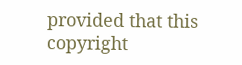provided that this copyright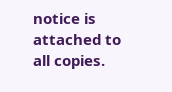notice is attached to all copies.